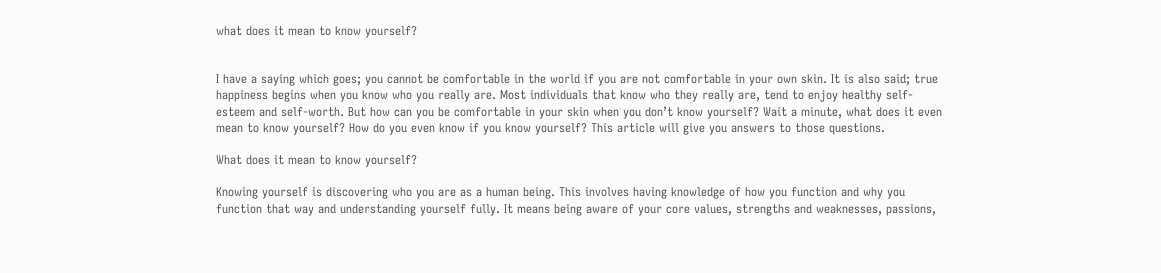what does it mean to know yourself?


I have a saying which goes; you cannot be comfortable in the world if you are not comfortable in your own skin. It is also said; true happiness begins when you know who you really are. Most individuals that know who they really are, tend to enjoy healthy self-esteem and self-worth. But how can you be comfortable in your skin when you don’t know yourself? Wait a minute, what does it even mean to know yourself? How do you even know if you know yourself? This article will give you answers to those questions.

What does it mean to know yourself?

Knowing yourself is discovering who you are as a human being. This involves having knowledge of how you function and why you function that way and understanding yourself fully. It means being aware of your core values, strengths and weaknesses, passions,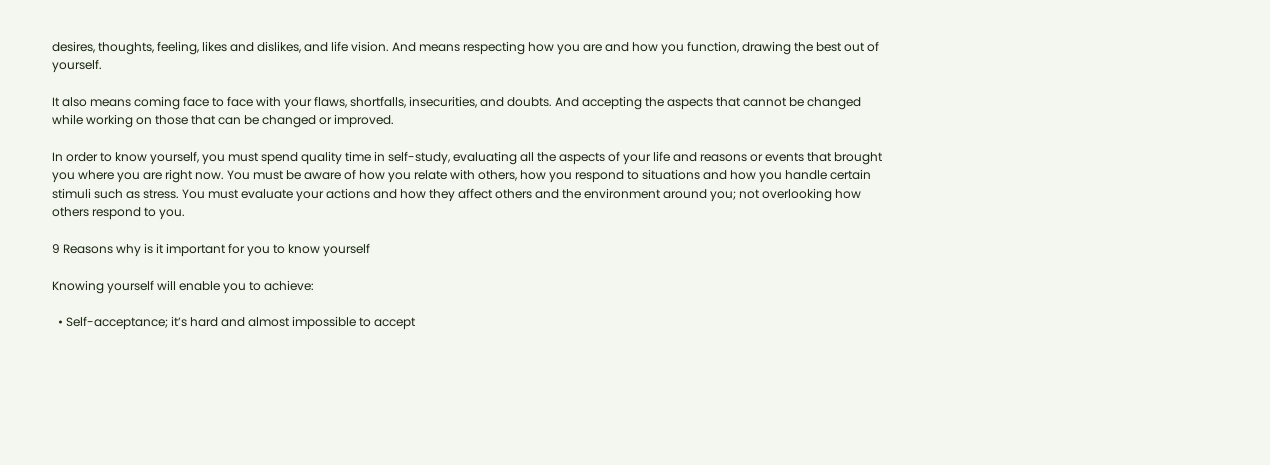desires, thoughts, feeling, likes and dislikes, and life vision. And means respecting how you are and how you function, drawing the best out of yourself.

It also means coming face to face with your flaws, shortfalls, insecurities, and doubts. And accepting the aspects that cannot be changed while working on those that can be changed or improved.

In order to know yourself, you must spend quality time in self-study, evaluating all the aspects of your life and reasons or events that brought you where you are right now. You must be aware of how you relate with others, how you respond to situations and how you handle certain stimuli such as stress. You must evaluate your actions and how they affect others and the environment around you; not overlooking how others respond to you.

9 Reasons why is it important for you to know yourself

Knowing yourself will enable you to achieve:

  • Self-acceptance; it’s hard and almost impossible to accept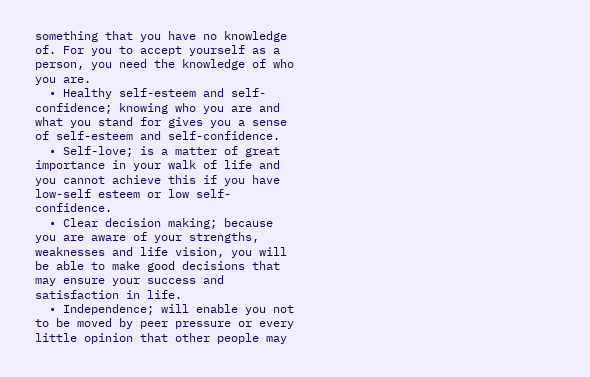something that you have no knowledge of. For you to accept yourself as a person, you need the knowledge of who you are.
  • Healthy self-esteem and self-confidence; knowing who you are and what you stand for gives you a sense of self-esteem and self-confidence.
  • Self-love; is a matter of great importance in your walk of life and you cannot achieve this if you have low-self esteem or low self-confidence.
  • Clear decision making; because you are aware of your strengths, weaknesses and life vision, you will be able to make good decisions that may ensure your success and satisfaction in life.
  • Independence; will enable you not to be moved by peer pressure or every little opinion that other people may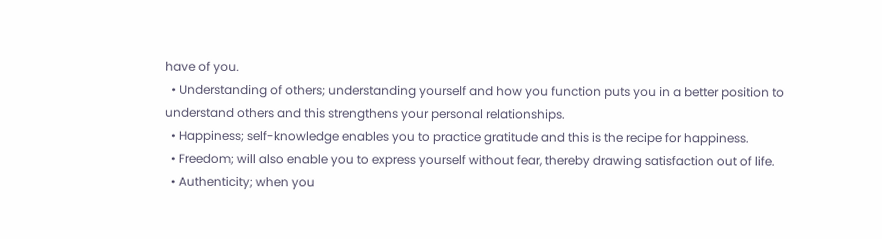have of you.
  • Understanding of others; understanding yourself and how you function puts you in a better position to understand others and this strengthens your personal relationships.
  • Happiness; self-knowledge enables you to practice gratitude and this is the recipe for happiness.
  • Freedom; will also enable you to express yourself without fear, thereby drawing satisfaction out of life.
  • Authenticity; when you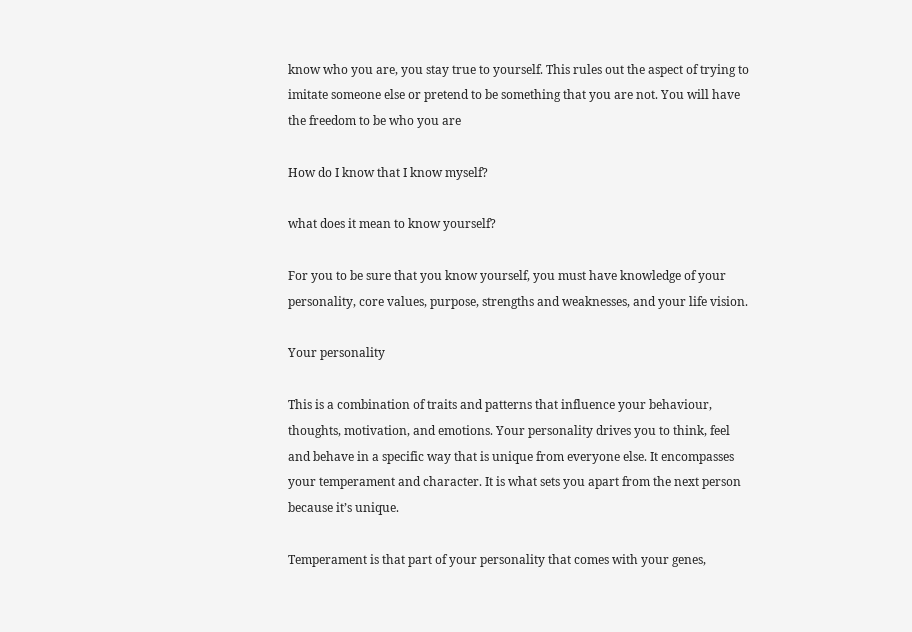know who you are, you stay true to yourself. This rules out the aspect of trying to imitate someone else or pretend to be something that you are not. You will have the freedom to be who you are

How do I know that I know myself?

what does it mean to know yourself?

For you to be sure that you know yourself, you must have knowledge of your personality, core values, purpose, strengths and weaknesses, and your life vision.

Your personality

This is a combination of traits and patterns that influence your behaviour, thoughts, motivation, and emotions. Your personality drives you to think, feel and behave in a specific way that is unique from everyone else. It encompasses your temperament and character. It is what sets you apart from the next person because it’s unique.

Temperament is that part of your personality that comes with your genes,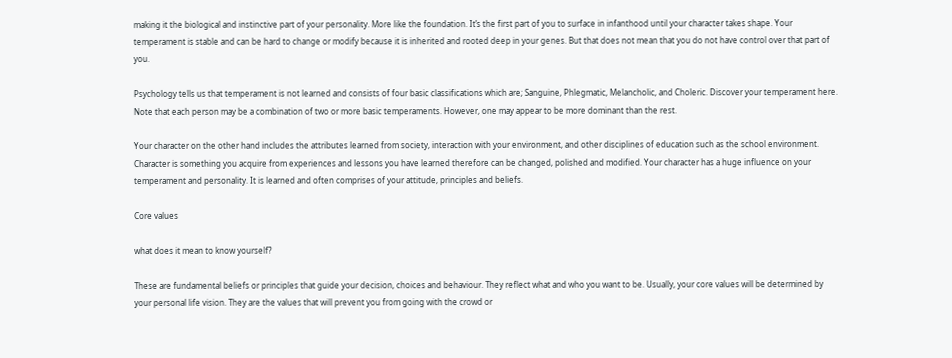making it the biological and instinctive part of your personality. More like the foundation. It’s the first part of you to surface in infanthood until your character takes shape. Your temperament is stable and can be hard to change or modify because it is inherited and rooted deep in your genes. But that does not mean that you do not have control over that part of you.

Psychology tells us that temperament is not learned and consists of four basic classifications which are; Sanguine, Phlegmatic, Melancholic, and Choleric. Discover your temperament here. Note that each person may be a combination of two or more basic temperaments. However, one may appear to be more dominant than the rest.

Your character on the other hand includes the attributes learned from society, interaction with your environment, and other disciplines of education such as the school environment. Character is something you acquire from experiences and lessons you have learned therefore can be changed, polished and modified. Your character has a huge influence on your temperament and personality. It is learned and often comprises of your attitude, principles and beliefs.

Core values

what does it mean to know yourself?

These are fundamental beliefs or principles that guide your decision, choices and behaviour. They reflect what and who you want to be. Usually, your core values will be determined by your personal life vision. They are the values that will prevent you from going with the crowd or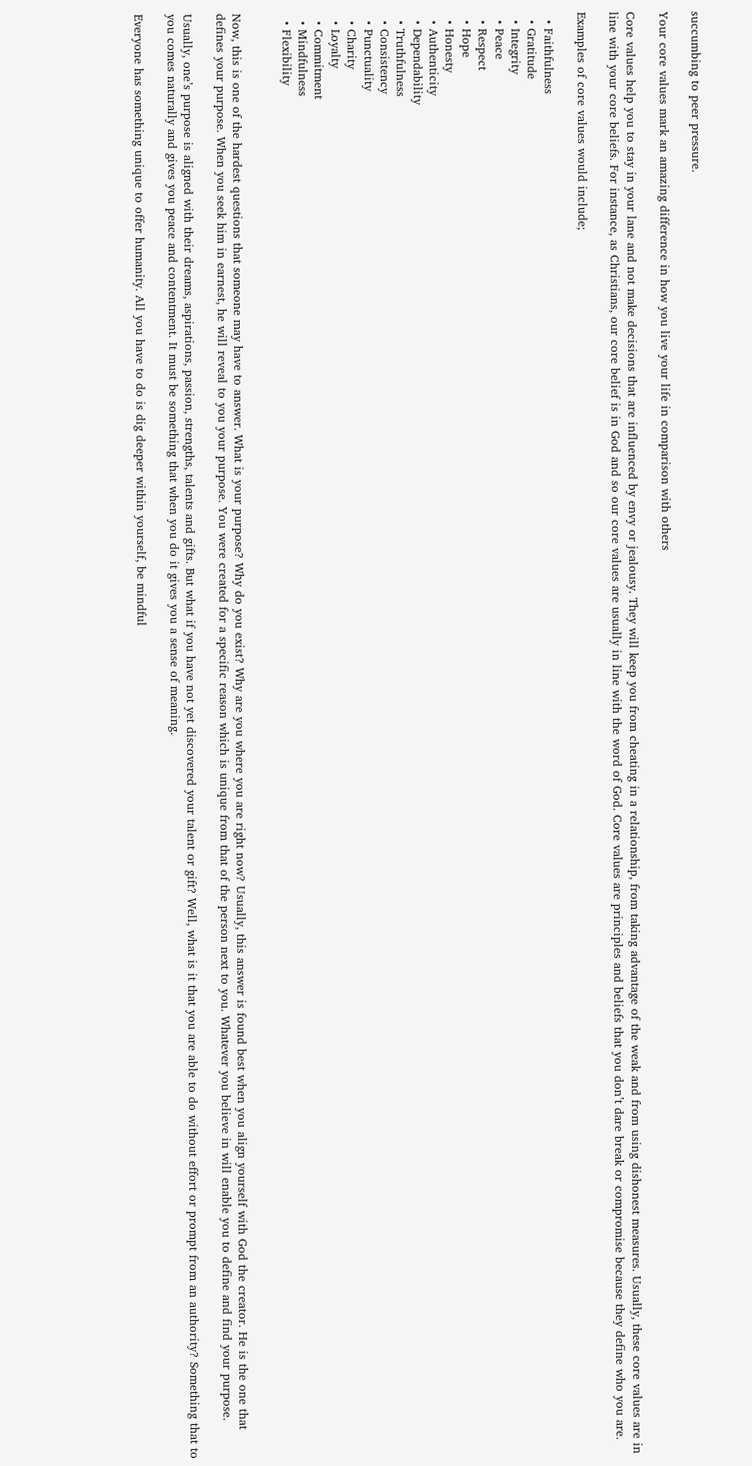succumbing to peer pressure.

Your core values mark an amazing difference in how you live your life in comparison with others

Core values help you to stay in your lane and not make decisions that are influenced by envy or jealousy. They will keep you from cheating in a relationship, from taking advantage of the weak and from using dishonest measures. Usually, these core values are in line with your core beliefs. For instance, as Christians, our core belief is in God and so our core values are usually in line with the word of God. Core values are principles and beliefs that you don’t dare break or compromise because they define who you are.

Examples of core values would include;

  • Faithfulness
  • Gratitude
  • Integrity
  • Peace
  • Respect
  • Hope
  • Honesty
  • Authenticity
  • Dependability
  • Truthfulness
  • Consistency
  • Punctuality
  • Charity
  • Loyalty
  • Commitment
  • Mindfulness
  • Flexibility


Now, this is one of the hardest questions that someone may have to answer. What is your purpose? Why do you exist? Why are you where you are right now? Usually, this answer is found best when you align yourself with God the creator. He is the one that defines your purpose. When you seek him in earnest, he will reveal to you your purpose. You were created for a specific reason which is unique from that of the person next to you. Whatever you believe in will enable you to define and find your purpose.

Usually, one’s purpose is aligned with their dreams, aspirations, passion, strengths, talents and gifts. But what if you have not yet discovered your talent or gift? Well, what is it that you are able to do without effort or prompt from an authority? Something that to you comes naturally and gives you peace and contentment. It must be something that when you do it gives you a sense of meaning.

Everyone has something unique to offer humanity. All you have to do is dig deeper within yourself, be mindful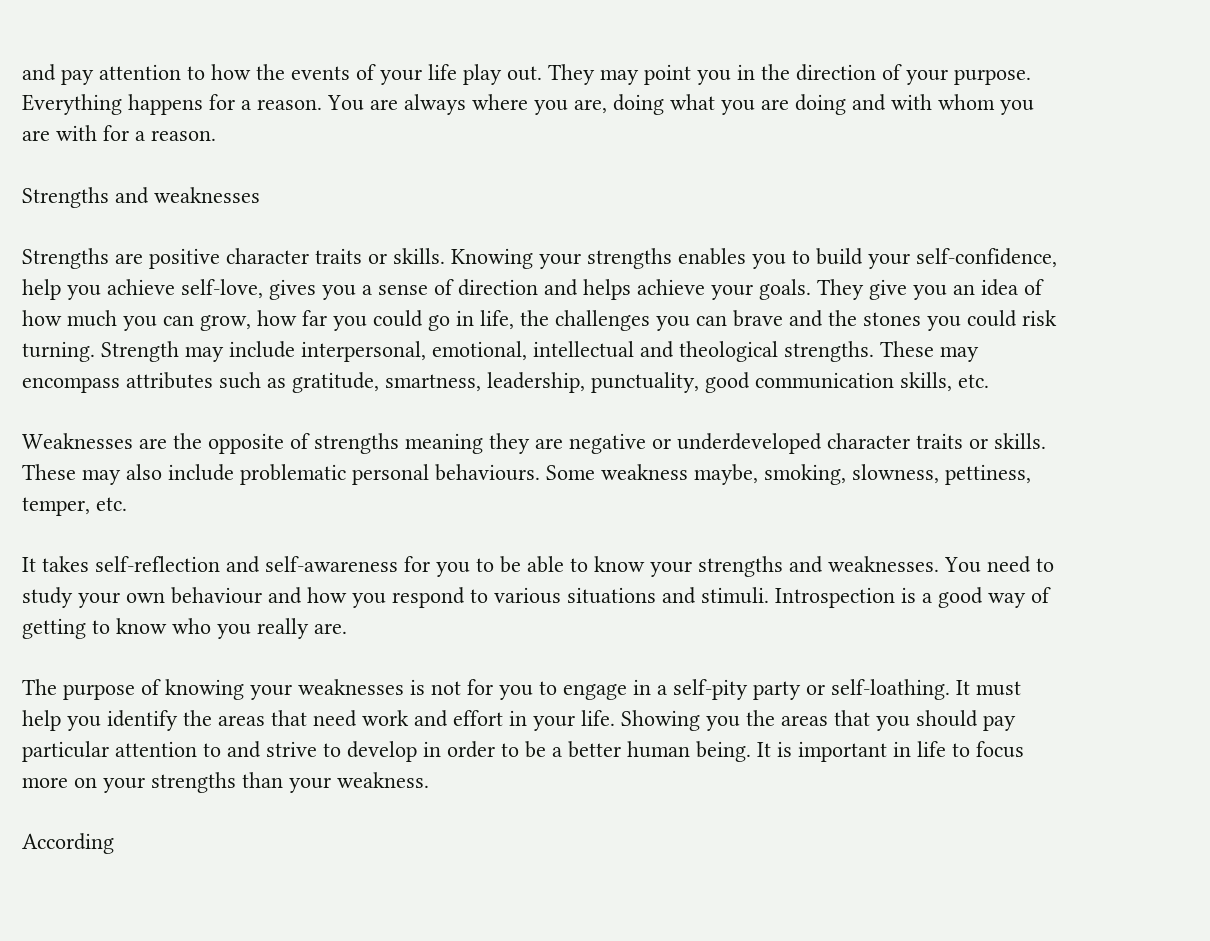and pay attention to how the events of your life play out. They may point you in the direction of your purpose. Everything happens for a reason. You are always where you are, doing what you are doing and with whom you are with for a reason.

Strengths and weaknesses

Strengths are positive character traits or skills. Knowing your strengths enables you to build your self-confidence, help you achieve self-love, gives you a sense of direction and helps achieve your goals. They give you an idea of how much you can grow, how far you could go in life, the challenges you can brave and the stones you could risk turning. Strength may include interpersonal, emotional, intellectual and theological strengths. These may encompass attributes such as gratitude, smartness, leadership, punctuality, good communication skills, etc.

Weaknesses are the opposite of strengths meaning they are negative or underdeveloped character traits or skills. These may also include problematic personal behaviours. Some weakness maybe, smoking, slowness, pettiness, temper, etc.

It takes self-reflection and self-awareness for you to be able to know your strengths and weaknesses. You need to study your own behaviour and how you respond to various situations and stimuli. Introspection is a good way of getting to know who you really are.

The purpose of knowing your weaknesses is not for you to engage in a self-pity party or self-loathing. It must help you identify the areas that need work and effort in your life. Showing you the areas that you should pay particular attention to and strive to develop in order to be a better human being. It is important in life to focus more on your strengths than your weakness.

According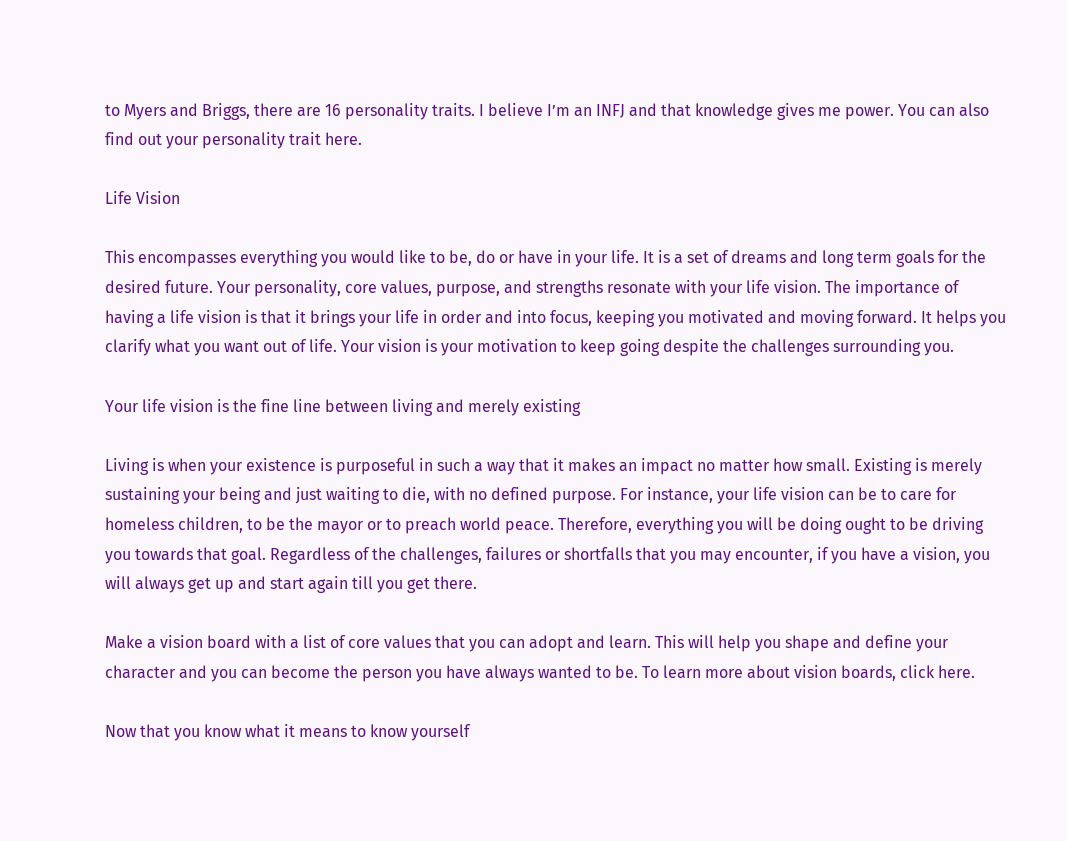to Myers and Briggs, there are 16 personality traits. I believe I’m an INFJ and that knowledge gives me power. You can also find out your personality trait here.

Life Vision

This encompasses everything you would like to be, do or have in your life. It is a set of dreams and long term goals for the desired future. Your personality, core values, purpose, and strengths resonate with your life vision. The importance of having a life vision is that it brings your life in order and into focus, keeping you motivated and moving forward. It helps you clarify what you want out of life. Your vision is your motivation to keep going despite the challenges surrounding you.

Your life vision is the fine line between living and merely existing

Living is when your existence is purposeful in such a way that it makes an impact no matter how small. Existing is merely sustaining your being and just waiting to die, with no defined purpose. For instance, your life vision can be to care for homeless children, to be the mayor or to preach world peace. Therefore, everything you will be doing ought to be driving you towards that goal. Regardless of the challenges, failures or shortfalls that you may encounter, if you have a vision, you will always get up and start again till you get there.

Make a vision board with a list of core values that you can adopt and learn. This will help you shape and define your character and you can become the person you have always wanted to be. To learn more about vision boards, click here.

Now that you know what it means to know yourself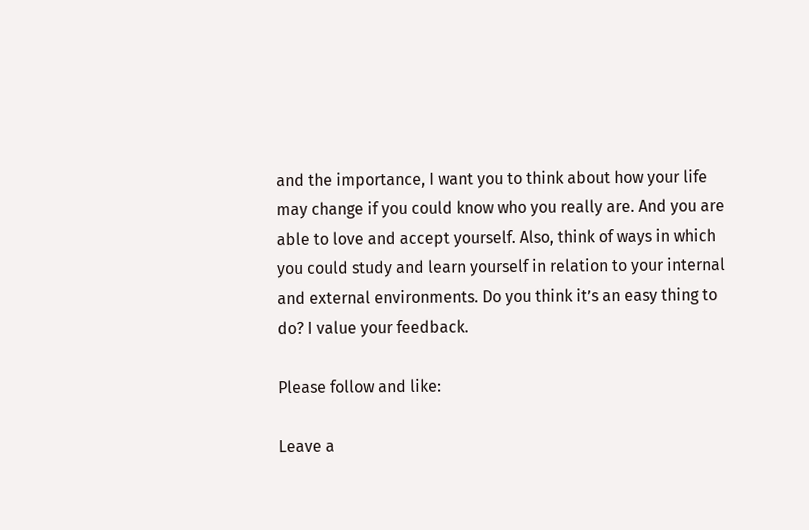and the importance, I want you to think about how your life may change if you could know who you really are. And you are able to love and accept yourself. Also, think of ways in which you could study and learn yourself in relation to your internal and external environments. Do you think it’s an easy thing to do? I value your feedback.

Please follow and like:

Leave a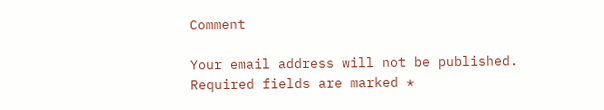Comment

Your email address will not be published. Required fields are marked *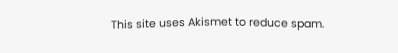This site uses Akismet to reduce spam.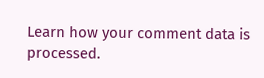Learn how your comment data is processed.